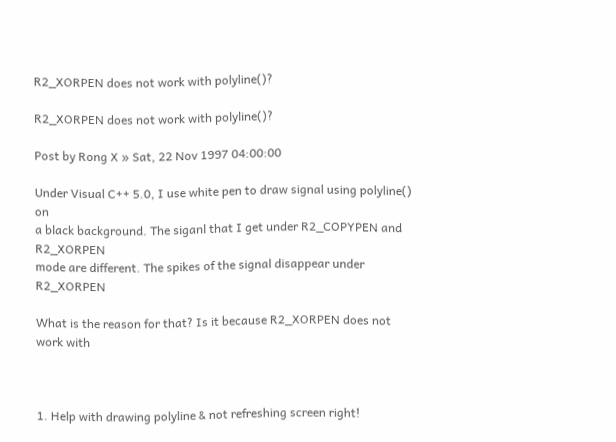R2_XORPEN does not work with polyline()?

R2_XORPEN does not work with polyline()?

Post by Rong X » Sat, 22 Nov 1997 04:00:00

Under Visual C++ 5.0, I use white pen to draw signal using polyline() on
a black background. The siganl that I get under R2_COPYPEN and R2_XORPEN
mode are different. The spikes of the signal disappear under R2_XORPEN

What is the reason for that? Is it because R2_XORPEN does not work with



1. Help with drawing polyline & not refreshing screen right!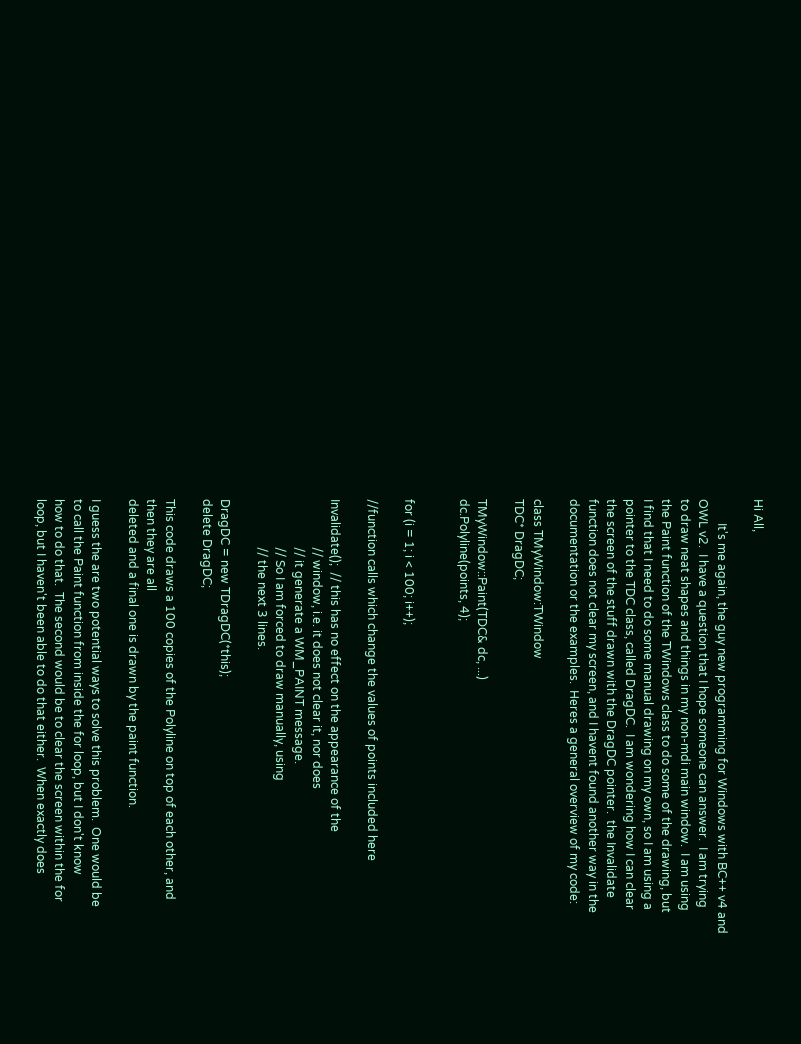Hi All,

        It's me again, the guy new programming for Windows with BC++ v4 and
OWL v2.  I have a question that I hope someone can answer.  I am trying
to draw neat shapes and things in my non-mdi main window.  I am using
the Paint function of the TWindows class to do some of the drawing, but
I find that I need to do some manual drawing on my own, so I am using a
pointer to the TDC class, called DragDC.  I am wondering how I can clear
the screen of the stuff drawn with the DragDC pointer.  the Invalidate
function does not clear my screen, and I havent found another way in the
documentation or the examples.  Heres a general overview of my code:

class TMyWindow:TWindow
TDC* DragDC;

TMyWindow::Paint(TDC& dc, ...)
dc.Polyline(points, 4);


for (i = 1; i < 100; i++);

//function calls which change the values of points included here

Invalidate();  // this has no effect on the appearance of the
                // window, i.e. it does not clear it, nor does
                // it generate a WM_PAINT message.
                // So I am forced to draw manually, using
                // the next 3 lines.

DragDC = new TDragDC(*this);
delete DragDC;

This code draws a 100 copies of the Polyline on top of each other, and
then they are all
deleted and a final one is drawn by the paint function.

I guess the are two potential ways to solve this problem.  One would be
to call the Paint function from inside the for loop, but I don't know
how to do that.  The second would be to clear the screen within the for
loop, but I haven't been able to do that either.  When exactly does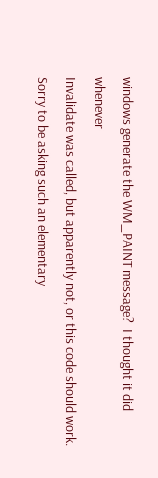windows generate the WM_PAINT message?  I thought it did whenever
Invalidate was called, but apparently not, or this code should work.
Sorry to be asking such an elementary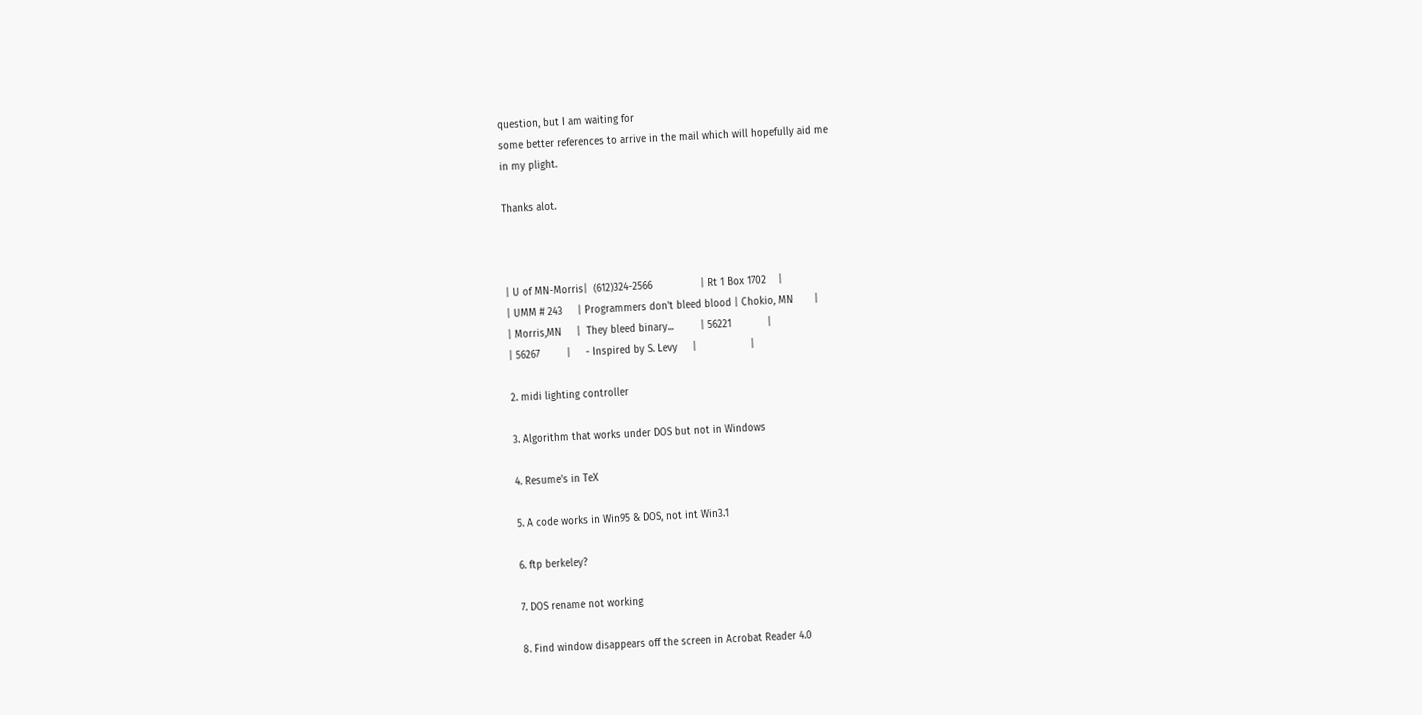question, but I am waiting for
some better references to arrive in the mail which will hopefully aid me
in my plight.

Thanks alot.



| U of MN-Morris|  (612)324-2566                | Rt 1 Box 1702    |
| UMM # 243     | Programmers don't bleed blood | Chokio, MN       |
| Morris,MN     |  They bleed binary...         | 56221            |
| 56267         |     - Inspired by S. Levy     |                  |

2. midi lighting controller

3. Algorithm that works under DOS but not in Windows

4. Resume's in TeX

5. A code works in Win95 & DOS, not int Win3.1

6. ftp berkeley?

7. DOS rename not working

8. Find window disappears off the screen in Acrobat Reader 4.0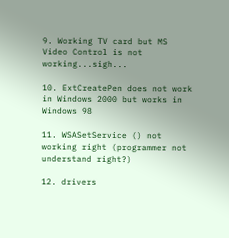9. Working TV card but MS Video Control is not working...sigh...

10. ExtCreatePen does not work in Windows 2000 but works in Windows 98

11. WSASetService () not working right (programmer not understand right?)

12. drivers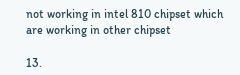not working in intel 810 chipset which are working in other chipset

13.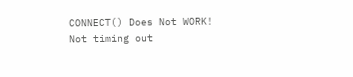CONNECT() Does Not WORK! Not timing out